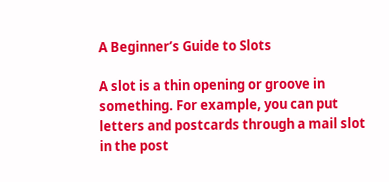A Beginner’s Guide to Slots

A slot is a thin opening or groove in something. For example, you can put letters and postcards through a mail slot in the post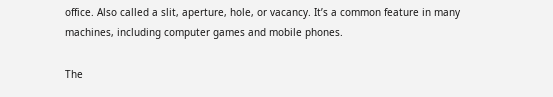office. Also called a slit, aperture, hole, or vacancy. It’s a common feature in many machines, including computer games and mobile phones.

The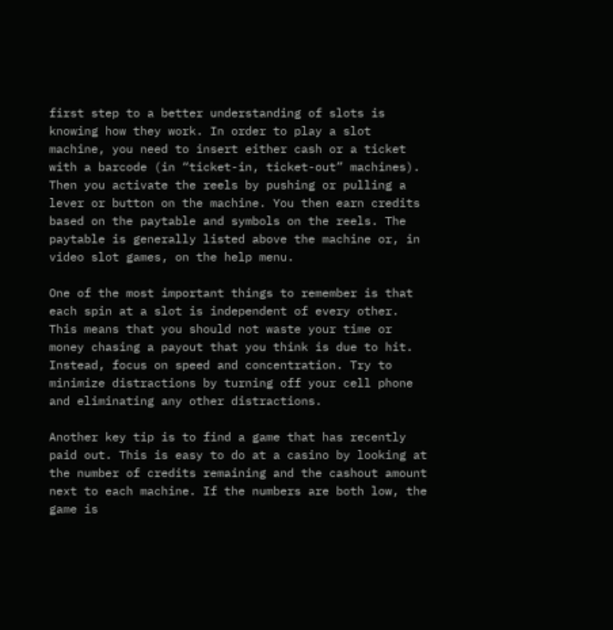first step to a better understanding of slots is knowing how they work. In order to play a slot machine, you need to insert either cash or a ticket with a barcode (in “ticket-in, ticket-out” machines). Then you activate the reels by pushing or pulling a lever or button on the machine. You then earn credits based on the paytable and symbols on the reels. The paytable is generally listed above the machine or, in video slot games, on the help menu.

One of the most important things to remember is that each spin at a slot is independent of every other. This means that you should not waste your time or money chasing a payout that you think is due to hit. Instead, focus on speed and concentration. Try to minimize distractions by turning off your cell phone and eliminating any other distractions.

Another key tip is to find a game that has recently paid out. This is easy to do at a casino by looking at the number of credits remaining and the cashout amount next to each machine. If the numbers are both low, the game is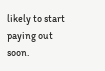likely to start paying out soon.